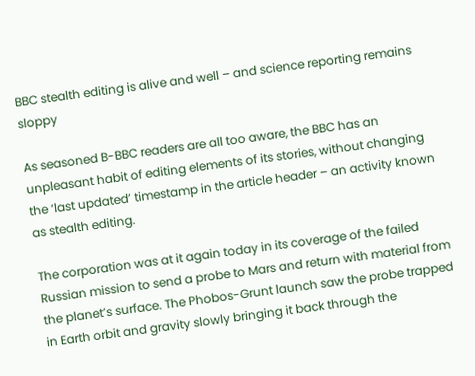BBC stealth editing is alive and well – and science reporting remains sloppy

As seasoned B-BBC readers are all too aware, the BBC has an unpleasant habit of editing elements of its stories, without changing the ‘last updated’ timestamp in the article header – an activity known as stealth editing.

The corporation was at it again today in its coverage of the failed Russian mission to send a probe to Mars and return with material from the planet’s surface. The Phobos-Grunt launch saw the probe trapped in Earth orbit and gravity slowly bringing it back through the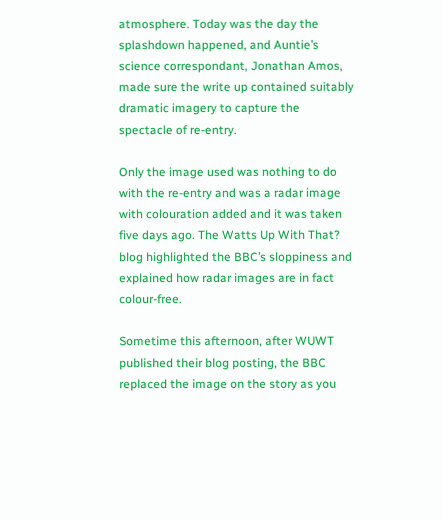atmosphere. Today was the day the splashdown happened, and Auntie’s science correspondant, Jonathan Amos, made sure the write up contained suitably dramatic imagery to capture the spectacle of re-entry.

Only the image used was nothing to do with the re-entry and was a radar image with colouration added and it was taken five days ago. The Watts Up With That? blog highlighted the BBC’s sloppiness and explained how radar images are in fact colour-free.

Sometime this afternoon, after WUWT published their blog posting, the BBC replaced the image on the story as you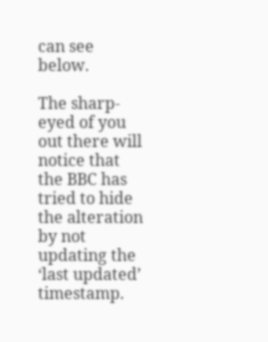can see below.

The sharp-eyed of you out there will notice that the BBC has tried to hide the alteration by not updating the ‘last updated’ timestamp.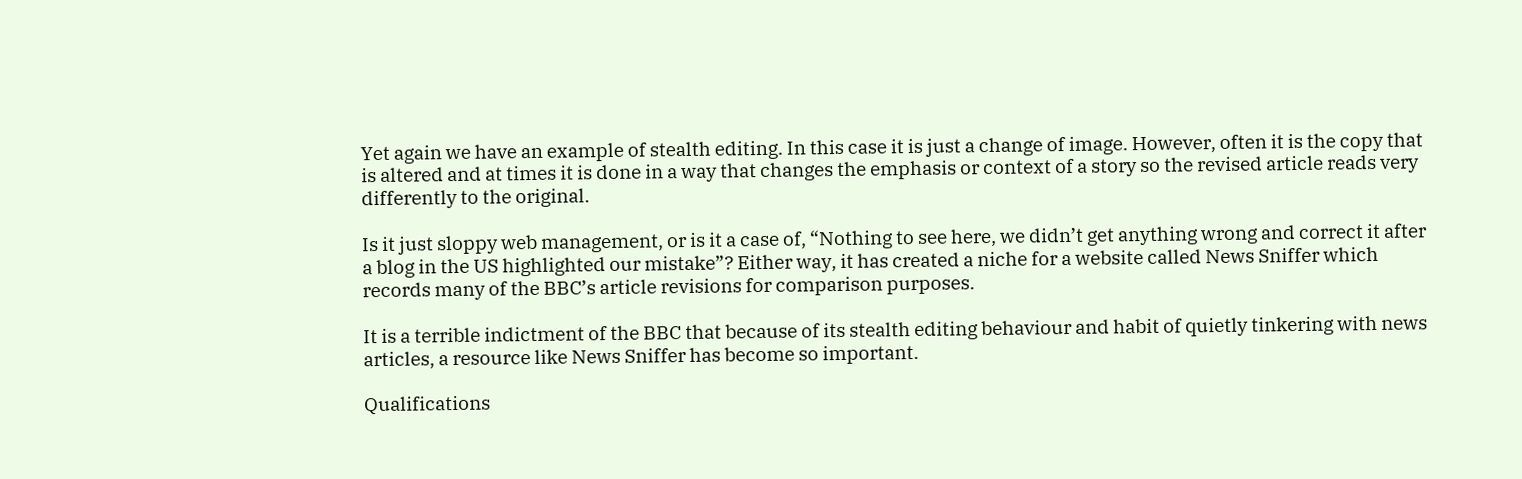Yet again we have an example of stealth editing. In this case it is just a change of image. However, often it is the copy that is altered and at times it is done in a way that changes the emphasis or context of a story so the revised article reads very differently to the original.

Is it just sloppy web management, or is it a case of, “Nothing to see here, we didn’t get anything wrong and correct it after a blog in the US highlighted our mistake”? Either way, it has created a niche for a website called News Sniffer which records many of the BBC’s article revisions for comparison purposes.

It is a terrible indictment of the BBC that because of its stealth editing behaviour and habit of quietly tinkering with news articles, a resource like News Sniffer has become so important.

Qualifications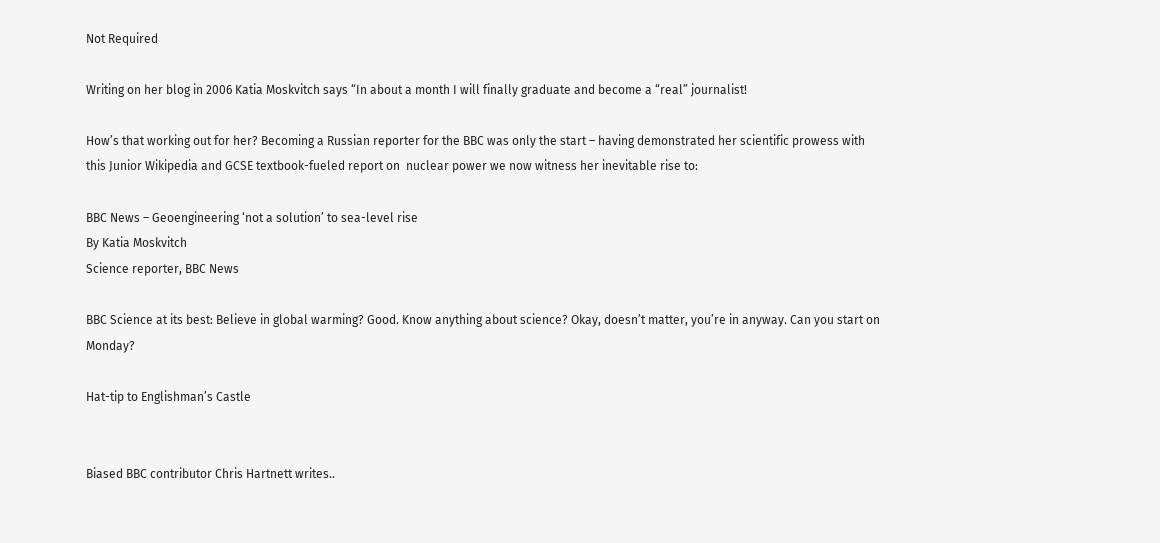Not Required

Writing on her blog in 2006 Katia Moskvitch says “In about a month I will finally graduate and become a “real” journalist!

How’s that working out for her? Becoming a Russian reporter for the BBC was only the start – having demonstrated her scientific prowess with this Junior Wikipedia and GCSE textbook-fueled report on  nuclear power we now witness her inevitable rise to:

BBC News – Geoengineering ‘not a solution’ to sea-level rise
By Katia Moskvitch
Science reporter, BBC News

BBC Science at its best: Believe in global warming? Good. Know anything about science? Okay, doesn’t matter, you’re in anyway. Can you start on Monday?

Hat-tip to Englishman’s Castle


Biased BBC contributor Chris Hartnett writes..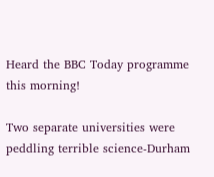Heard the BBC Today programme this morning!

Two separate universities were peddling terrible science-Durham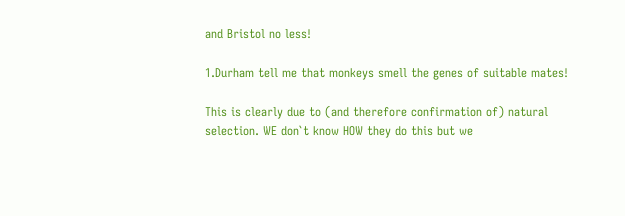and Bristol no less!

1.Durham tell me that monkeys smell the genes of suitable mates!

This is clearly due to (and therefore confirmation of) natural selection. WE don`t know HOW they do this but we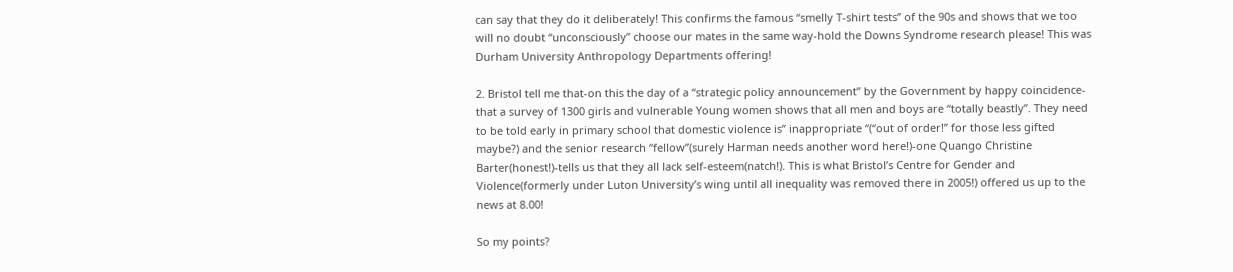can say that they do it deliberately! This confirms the famous “smelly T-shirt tests” of the 90s and shows that we too will no doubt “unconsciously” choose our mates in the same way-hold the Downs Syndrome research please! This was Durham University Anthropology Departments offering!

2. Bristol tell me that-on this the day of a “strategic policy announcement” by the Government by happy coincidence-that a survey of 1300 girls and vulnerable Young women shows that all men and boys are “totally beastly”. They need to be told early in primary school that domestic violence is” inappropriate “(“out of order!” for those less gifted maybe?) and the senior research “fellow”(surely Harman needs another word here!)-one Quango Christine Barter(honest!)-tells us that they all lack self-esteem(natch!). This is what Bristol’s Centre for Gender and Violence(formerly under Luton University’s wing until all inequality was removed there in 2005!) offered us up to the news at 8.00!

So my points?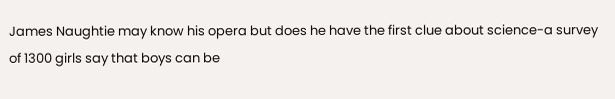James Naughtie may know his opera but does he have the first clue about science-a survey of 1300 girls say that boys can be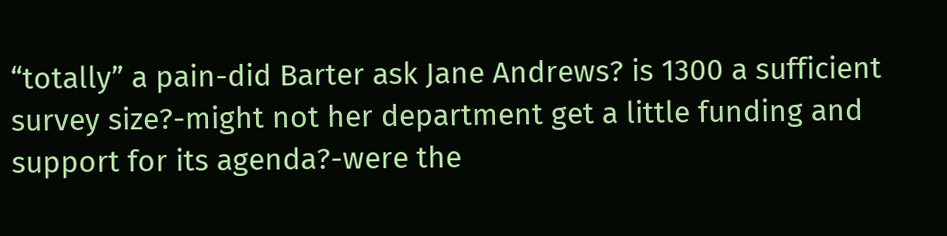“totally” a pain-did Barter ask Jane Andrews? is 1300 a sufficient survey size?-might not her department get a little funding and support for its agenda?-were the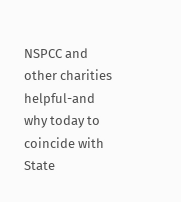NSPCC and other charities helpful-and why today to coincide with State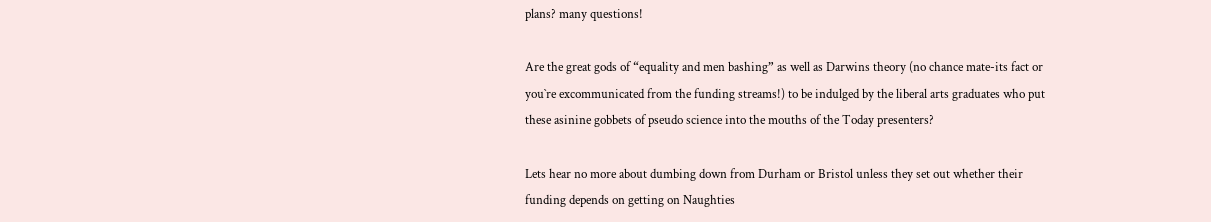plans? many questions!

Are the great gods of “equality and men bashing” as well as Darwins theory (no chance mate-its fact or you`re excommunicated from the funding streams!) to be indulged by the liberal arts graduates who put these asinine gobbets of pseudo science into the mouths of the Today presenters?

Lets hear no more about dumbing down from Durham or Bristol unless they set out whether their funding depends on getting on Naughties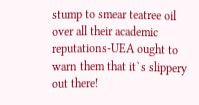stump to smear teatree oil over all their academic reputations-UEA ought to warn them that it`s slippery out there!